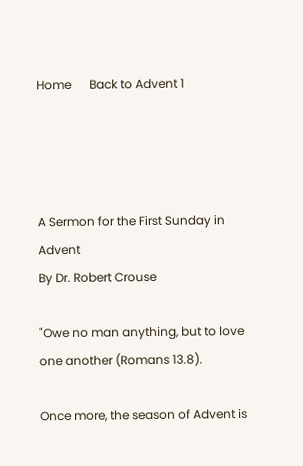Home      Back to Advent 1




A Sermon for the First Sunday in Advent
By Dr. Robert Crouse

"Owe no man anything, but to love one another (Romans 13.8).

Once more, the season of Advent is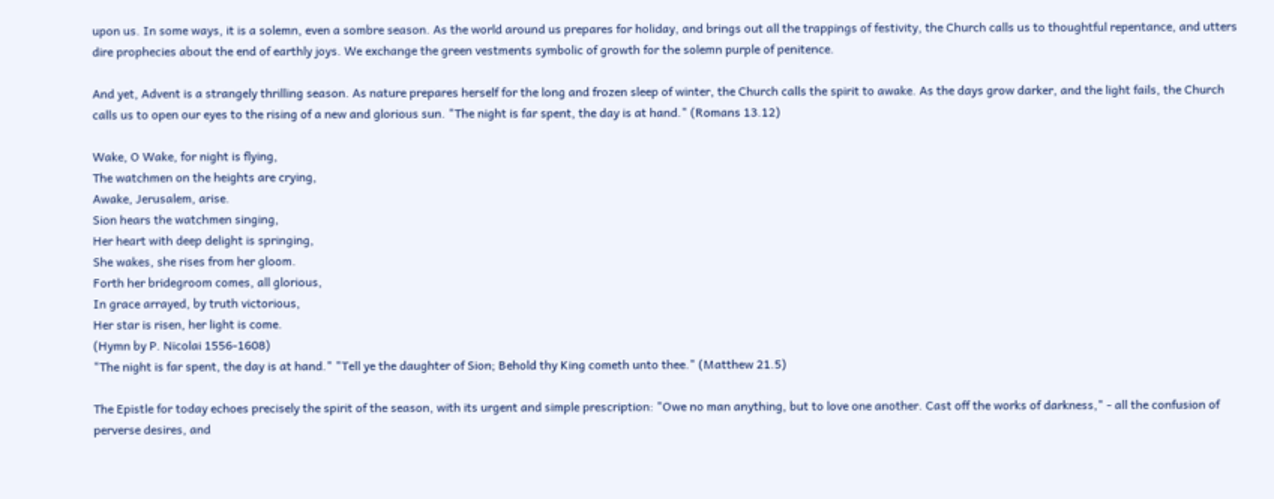upon us. In some ways, it is a solemn, even a sombre season. As the world around us prepares for holiday, and brings out all the trappings of festivity, the Church calls us to thoughtful repentance, and utters dire prophecies about the end of earthly joys. We exchange the green vestments symbolic of growth for the solemn purple of penitence.

And yet, Advent is a strangely thrilling season. As nature prepares herself for the long and frozen sleep of winter, the Church calls the spirit to awake. As the days grow darker, and the light fails, the Church calls us to open our eyes to the rising of a new and glorious sun. "The night is far spent, the day is at hand." (Romans 13.12)

Wake, O Wake, for night is flying,
The watchmen on the heights are crying,
Awake, Jerusalem, arise.
Sion hears the watchmen singing,
Her heart with deep delight is springing,
She wakes, she rises from her gloom.
Forth her bridegroom comes, all glorious,
In grace arrayed, by truth victorious,
Her star is risen, her light is come.
(Hymn by P. Nicolai 1556-1608)
"The night is far spent, the day is at hand." "Tell ye the daughter of Sion; Behold thy King cometh unto thee." (Matthew 21.5)

The Epistle for today echoes precisely the spirit of the season, with its urgent and simple prescription: "Owe no man anything, but to love one another. Cast off the works of darkness," - all the confusion of perverse desires, and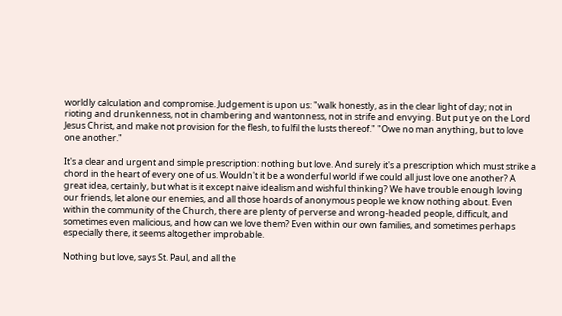worldly calculation and compromise. Judgement is upon us: "walk honestly, as in the clear light of day; not in rioting and drunkenness, not in chambering and wantonness, not in strife and envying. But put ye on the Lord Jesus Christ, and make not provision for the flesh, to fulfil the lusts thereof." "Owe no man anything, but to love one another."

It's a clear and urgent and simple prescription: nothing but love. And surely it's a prescription which must strike a chord in the heart of every one of us. Wouldn't it be a wonderful world if we could all just love one another? A great idea, certainly, but what is it except naive idealism and wishful thinking? We have trouble enough loving our friends, let alone our enemies, and all those hoards of anonymous people we know nothing about. Even within the community of the Church, there are plenty of perverse and wrong-headed people, difficult, and sometimes even malicious, and how can we love them? Even within our own families, and sometimes perhaps especially there, it seems altogether improbable.

Nothing but love, says St. Paul, and all the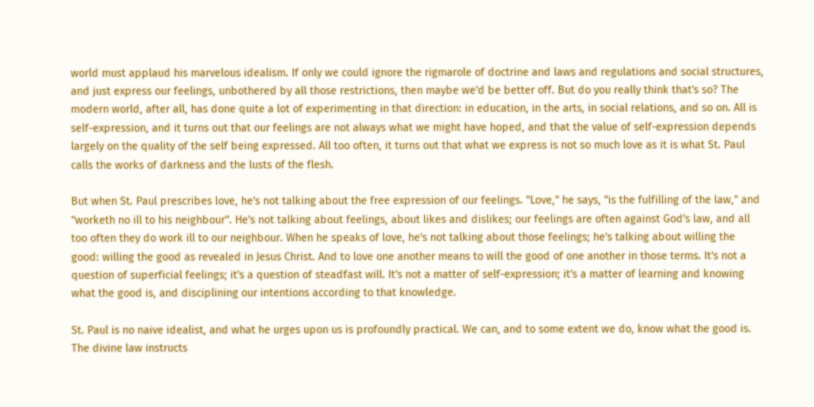world must applaud his marvelous idealism. If only we could ignore the rigmarole of doctrine and laws and regulations and social structures, and just express our feelings, unbothered by all those restrictions, then maybe we'd be better off. But do you really think that's so? The modern world, after all, has done quite a lot of experimenting in that direction: in education, in the arts, in social relations, and so on. All is self-expression, and it turns out that our feelings are not always what we might have hoped, and that the value of self-expression depends largely on the quality of the self being expressed. All too often, it turns out that what we express is not so much love as it is what St. Paul calls the works of darkness and the lusts of the flesh.

But when St. Paul prescribes love, he's not talking about the free expression of our feelings. "Love," he says, "is the fulfilling of the law," and "worketh no ill to his neighbour". He's not talking about feelings, about likes and dislikes; our feelings are often against God's law, and all too often they do work ill to our neighbour. When he speaks of love, he's not talking about those feelings; he's talking about willing the good: willing the good as revealed in Jesus Christ. And to love one another means to will the good of one another in those terms. It's not a question of superficial feelings; it's a question of steadfast will. It's not a matter of self-expression; it's a matter of learning and knowing what the good is, and disciplining our intentions according to that knowledge.

St. Paul is no naive idealist, and what he urges upon us is profoundly practical. We can, and to some extent we do, know what the good is. The divine law instructs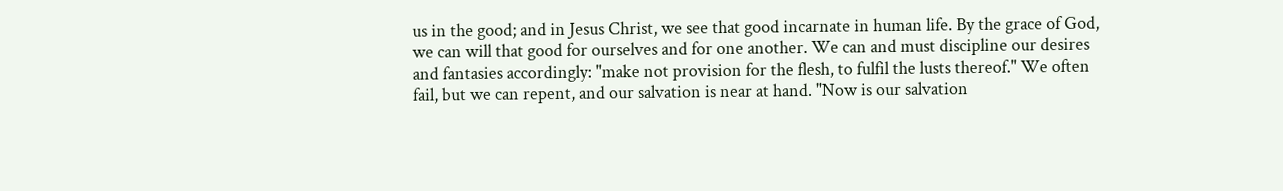us in the good; and in Jesus Christ, we see that good incarnate in human life. By the grace of God, we can will that good for ourselves and for one another. We can and must discipline our desires and fantasies accordingly: "make not provision for the flesh, to fulfil the lusts thereof." We often fail, but we can repent, and our salvation is near at hand. "Now is our salvation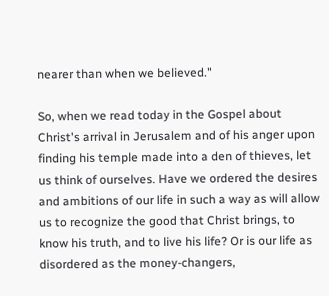nearer than when we believed."

So, when we read today in the Gospel about Christ's arrival in Jerusalem and of his anger upon finding his temple made into a den of thieves, let us think of ourselves. Have we ordered the desires and ambitions of our life in such a way as will allow us to recognize the good that Christ brings, to know his truth, and to live his life? Or is our life as disordered as the money-changers,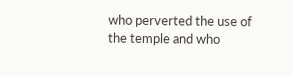who perverted the use of the temple and who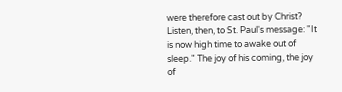were therefore cast out by Christ? Listen, then, to St. Paul's message: "It is now high time to awake out of sleep." The joy of his coming, the joy of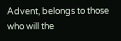Advent, belongs to those who will the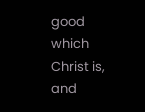good which Christ is, and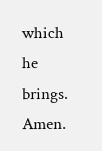which he brings. Amen.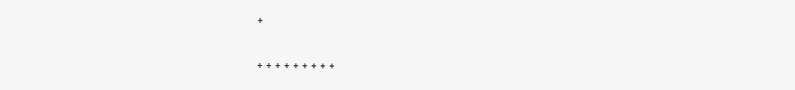+

+ + + + + + + + +